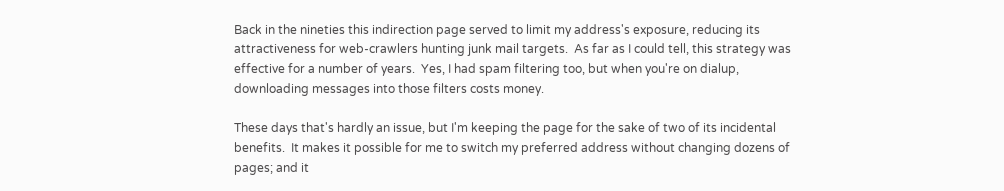Back in the nineties this indirection page served to limit my address's exposure, reducing its attractiveness for web‐crawlers hunting junk mail targets.  As far as I could tell, this strategy was effective for a number of years.  Yes, I had spam filtering too, but when you're on dialup, downloading messages into those filters costs money.

These days that's hardly an issue, but I'm keeping the page for the sake of two of its incidental benefits.  It makes it possible for me to switch my preferred address without changing dozens of pages; and it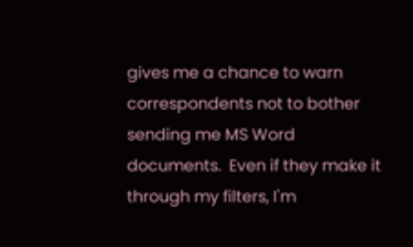gives me a chance to warn correspondents not to bother sending me MS Word documents.  Even if they make it through my filters, I'm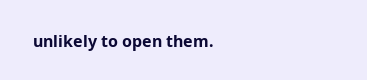unlikely to open them.